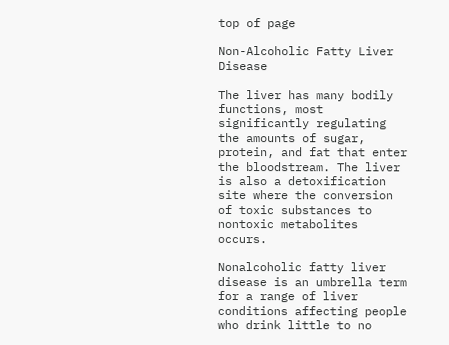top of page

Non-Alcoholic Fatty Liver Disease

The liver has many bodily functions, most significantly regulating the amounts of sugar, protein, and fat that enter the bloodstream. The liver is also a detoxification site where the conversion of toxic substances to nontoxic metabolites occurs.

Nonalcoholic fatty liver disease is an umbrella term for a range of liver conditions affecting people who drink little to no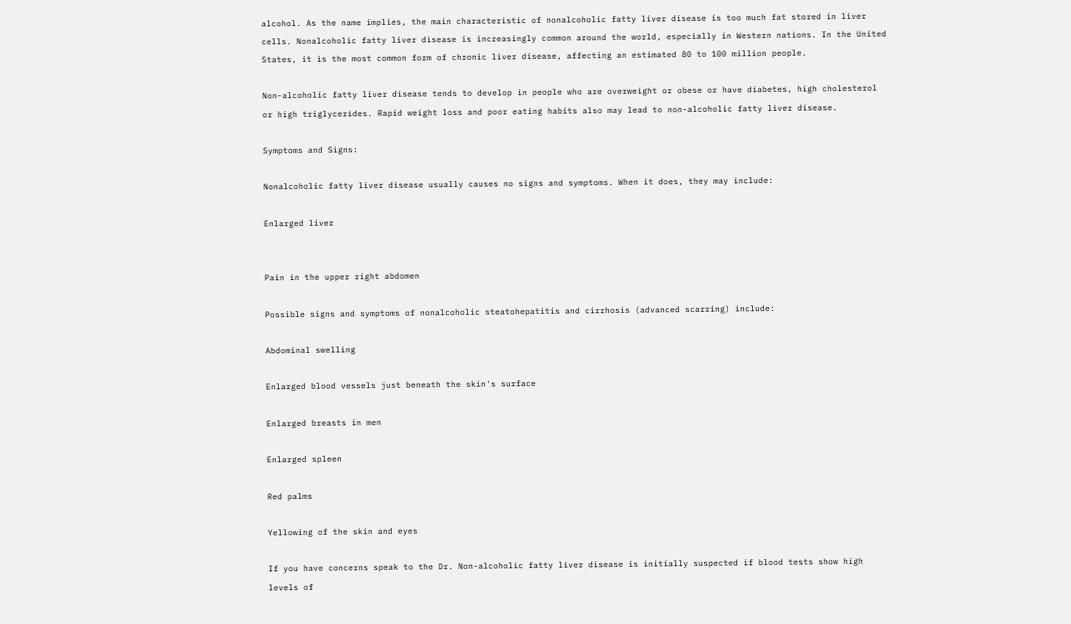alcohol. As the name implies, the main characteristic of nonalcoholic fatty liver disease is too much fat stored in liver cells. Nonalcoholic fatty liver disease is increasingly common around the world, especially in Western nations. In the United States, it is the most common form of chronic liver disease, affecting an estimated 80 to 100 million people.

Non-alcoholic fatty liver disease tends to develop in people who are overweight or obese or have diabetes, high cholesterol or high triglycerides. Rapid weight loss and poor eating habits also may lead to non-alcoholic fatty liver disease.

Symptoms and Signs:

Nonalcoholic fatty liver disease usually causes no signs and symptoms. When it does, they may include:

Enlarged liver


Pain in the upper right abdomen

Possible signs and symptoms of nonalcoholic steatohepatitis and cirrhosis (advanced scarring) include:

Abdominal swelling

Enlarged blood vessels just beneath the skin's surface

Enlarged breasts in men

Enlarged spleen

Red palms

Yellowing of the skin and eyes

If you have concerns speak to the Dr. Non-alcoholic fatty liver disease is initially suspected if blood tests show high levels of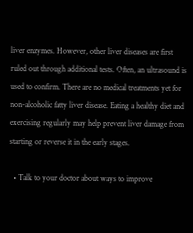liver enzymes. However, other liver diseases are first ruled out through additional tests. Often, an ultrasound is used to confirm. There are no medical treatments yet for non-alcoholic fatty liver disease. Eating a healthy diet and exercising regularly may help prevent liver damage from starting or reverse it in the early stages.

  • Talk to your doctor about ways to improve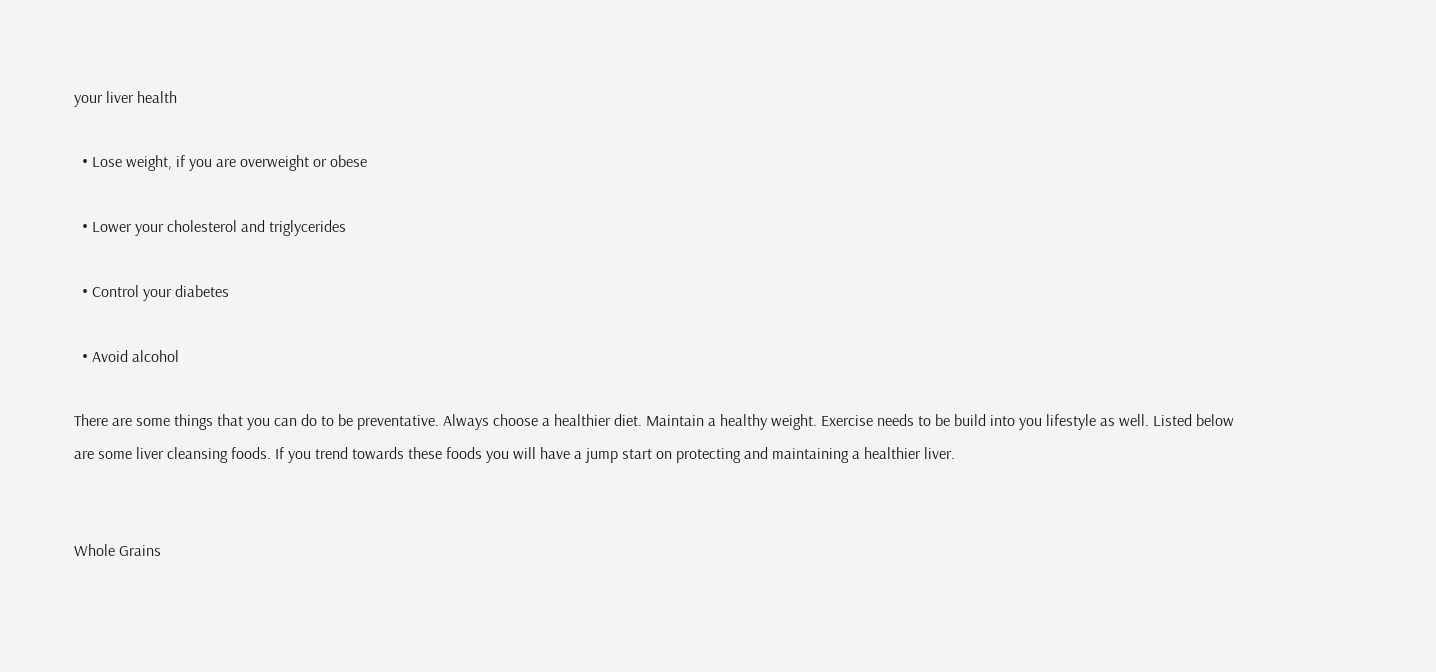your liver health

  • Lose weight, if you are overweight or obese

  • Lower your cholesterol and triglycerides

  • Control your diabetes

  • Avoid alcohol

There are some things that you can do to be preventative. Always choose a healthier diet. Maintain a healthy weight. Exercise needs to be build into you lifestyle as well. Listed below are some liver cleansing foods. If you trend towards these foods you will have a jump start on protecting and maintaining a healthier liver.


Whole Grains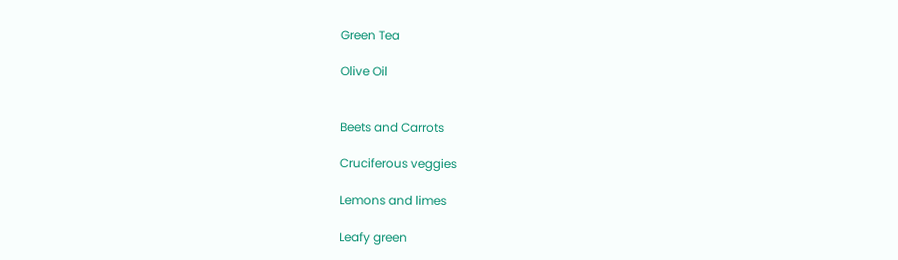Green Tea

Olive Oil


Beets and Carrots

Cruciferous veggies

Lemons and limes

Leafy green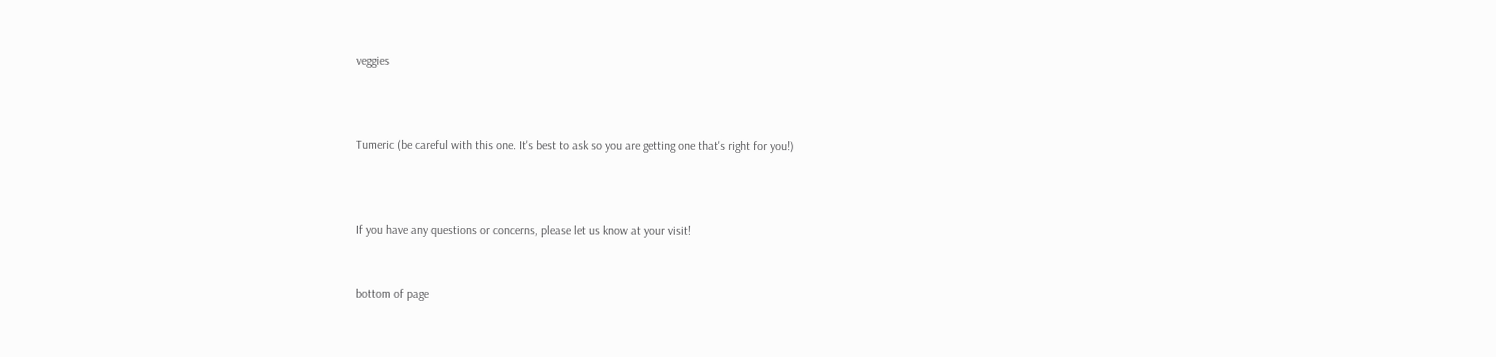veggies



Tumeric (be careful with this one. It's best to ask so you are getting one that's right for you!)



If you have any questions or concerns, please let us know at your visit!


bottom of page